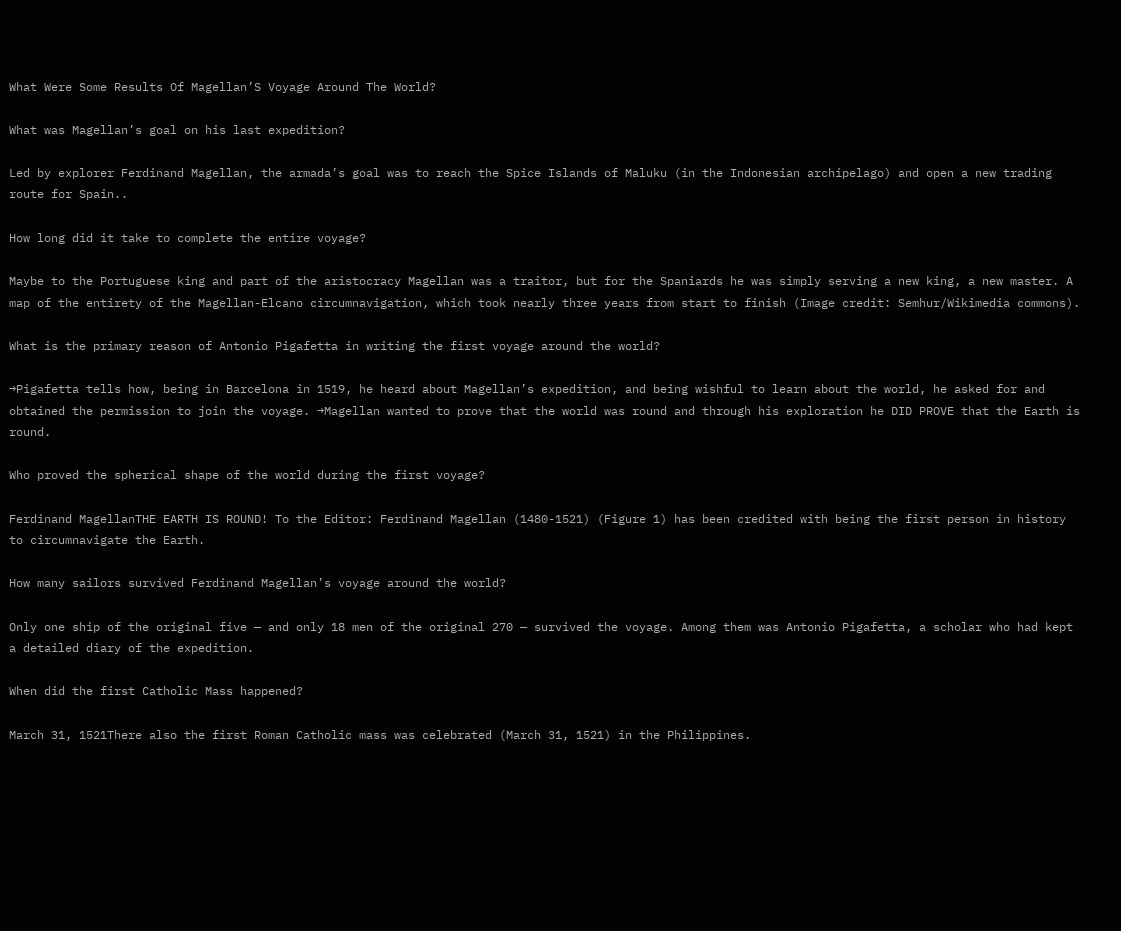What Were Some Results Of Magellan’S Voyage Around The World?

What was Magellan’s goal on his last expedition?

Led by explorer Ferdinand Magellan, the armada’s goal was to reach the Spice Islands of Maluku (in the Indonesian archipelago) and open a new trading route for Spain..

How long did it take to complete the entire voyage?

Maybe to the Portuguese king and part of the aristocracy Magellan was a traitor, but for the Spaniards he was simply serving a new king, a new master. A map of the entirety of the Magellan-Elcano circumnavigation, which took nearly three years from start to finish (Image credit: Semhur/Wikimedia commons).

What is the primary reason of Antonio Pigafetta in writing the first voyage around the world?

→Pigafetta tells how, being in Barcelona in 1519, he heard about Magellan’s expedition, and being wishful to learn about the world, he asked for and obtained the permission to join the voyage. →Magellan wanted to prove that the world was round and through his exploration he DID PROVE that the Earth is round.

Who proved the spherical shape of the world during the first voyage?

Ferdinand MagellanTHE EARTH IS ROUND! To the Editor: Ferdinand Magellan (1480-1521) (Figure 1) has been credited with being the first person in history to circumnavigate the Earth.

How many sailors survived Ferdinand Magellan’s voyage around the world?

Only one ship of the original five — and only 18 men of the original 270 — survived the voyage. Among them was Antonio Pigafetta, a scholar who had kept a detailed diary of the expedition.

When did the first Catholic Mass happened?

March 31, 1521There also the first Roman Catholic mass was celebrated (March 31, 1521) in the Philippines.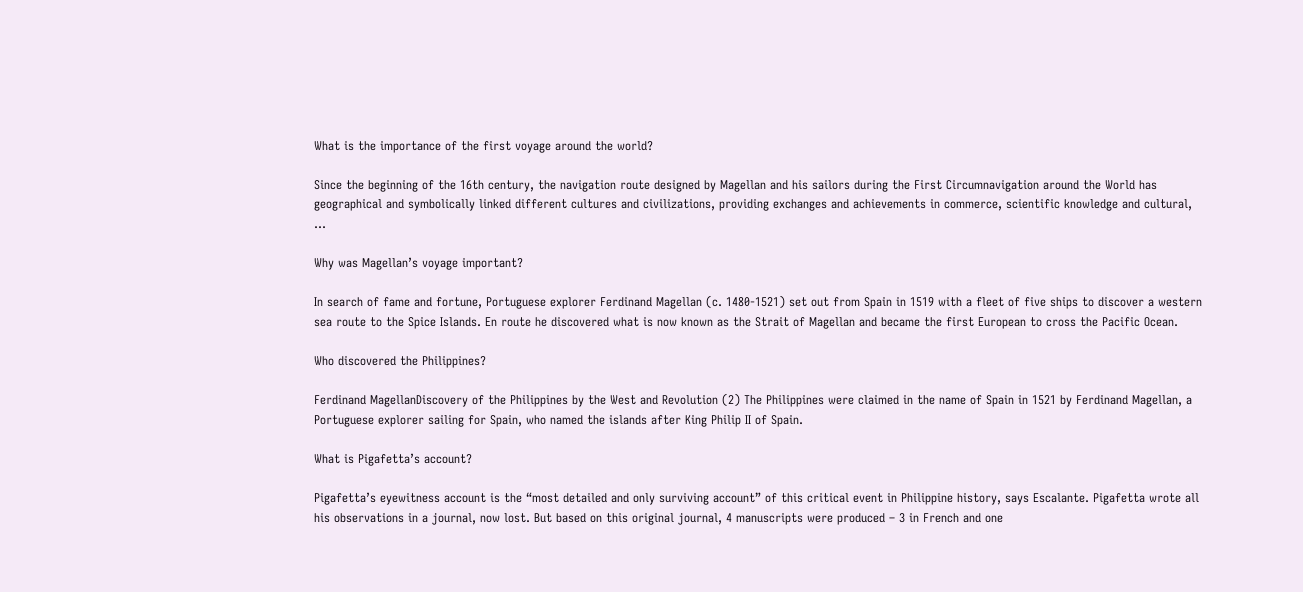What is the importance of the first voyage around the world?

Since the beginning of the 16th century, the navigation route designed by Magellan and his sailors during the First Circumnavigation around the World has geographical and symbolically linked different cultures and civilizations, providing exchanges and achievements in commerce, scientific knowledge and cultural, …

Why was Magellan’s voyage important?

In search of fame and fortune, Portuguese explorer Ferdinand Magellan (c. 1480-1521) set out from Spain in 1519 with a fleet of five ships to discover a western sea route to the Spice Islands. En route he discovered what is now known as the Strait of Magellan and became the first European to cross the Pacific Ocean.

Who discovered the Philippines?

Ferdinand MagellanDiscovery of the Philippines by the West and Revolution (2) The Philippines were claimed in the name of Spain in 1521 by Ferdinand Magellan, a Portuguese explorer sailing for Spain, who named the islands after King Philip II of Spain.

What is Pigafetta’s account?

Pigafetta’s eyewitness account is the “most detailed and only surviving account” of this critical event in Philippine history, says Escalante. Pigafetta wrote all his observations in a journal, now lost. But based on this original journal, 4 manuscripts were produced – 3 in French and one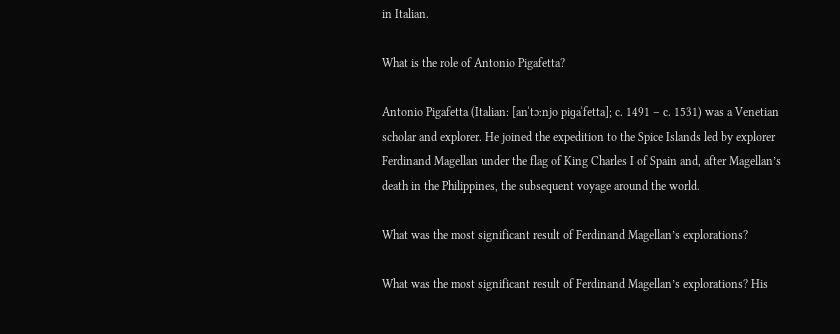in Italian.

What is the role of Antonio Pigafetta?

Antonio Pigafetta (Italian: [anˈtɔːnjo piɡaˈfetta]; c. 1491 – c. 1531) was a Venetian scholar and explorer. He joined the expedition to the Spice Islands led by explorer Ferdinand Magellan under the flag of King Charles I of Spain and, after Magellan’s death in the Philippines, the subsequent voyage around the world.

What was the most significant result of Ferdinand Magellan’s explorations?

What was the most significant result of Ferdinand Magellan’s explorations? His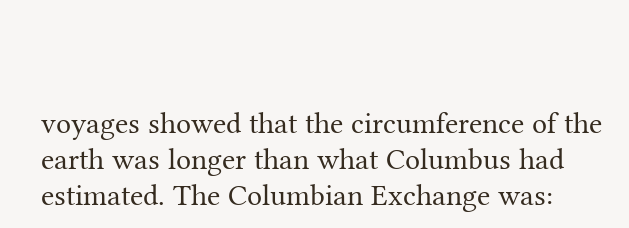voyages showed that the circumference of the earth was longer than what Columbus had estimated. The Columbian Exchange was: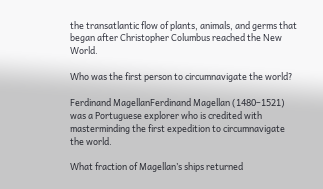the transatlantic flow of plants, animals, and germs that began after Christopher Columbus reached the New World.

Who was the first person to circumnavigate the world?

Ferdinand MagellanFerdinand Magellan (1480–1521) was a Portuguese explorer who is credited with masterminding the first expedition to circumnavigate the world.

What fraction of Magellan’s ships returned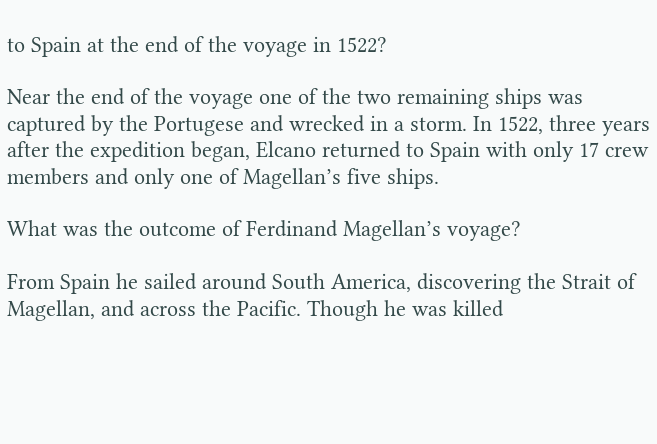to Spain at the end of the voyage in 1522?

Near the end of the voyage one of the two remaining ships was captured by the Portugese and wrecked in a storm. In 1522, three years after the expedition began, Elcano returned to Spain with only 17 crew members and only one of Magellan’s five ships.

What was the outcome of Ferdinand Magellan’s voyage?

From Spain he sailed around South America, discovering the Strait of Magellan, and across the Pacific. Though he was killed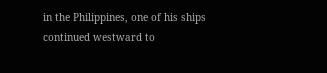in the Philippines, one of his ships continued westward to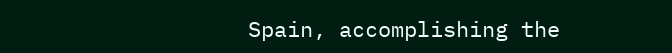Spain, accomplishing the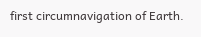first circumnavigation of Earth.